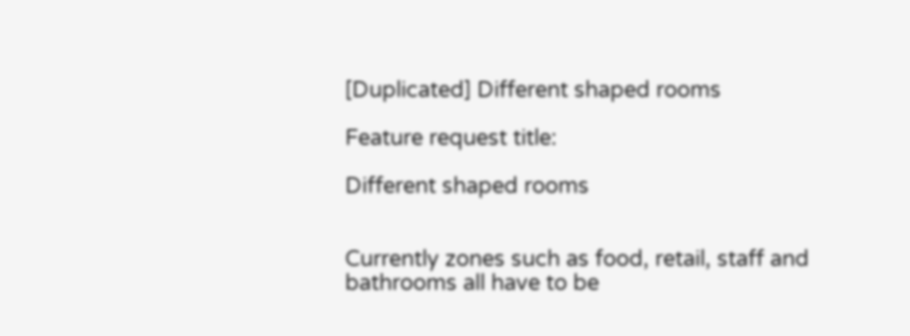[Duplicated] Different shaped rooms

Feature request title:

Different shaped rooms


Currently zones such as food, retail, staff and bathrooms all have to be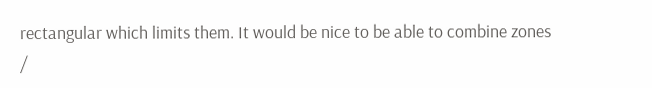rectangular which limits them. It would be nice to be able to combine zones /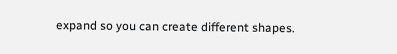expand so you can create different shapes.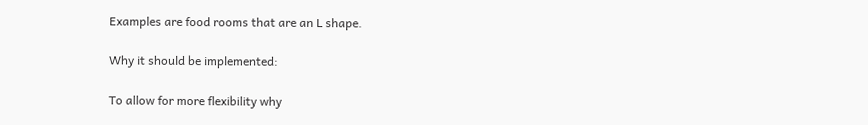Examples are food rooms that are an L shape.

Why it should be implemented:

To allow for more flexibility why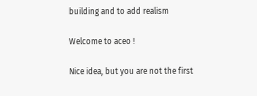building and to add realism

Welcome to aceo !

Nice idea, but you are not the first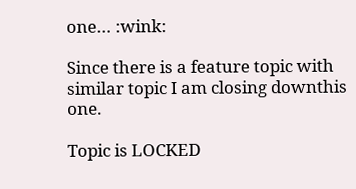one… :wink:

Since there is a feature topic with similar topic I am closing downthis one.

Topic is LOCKED